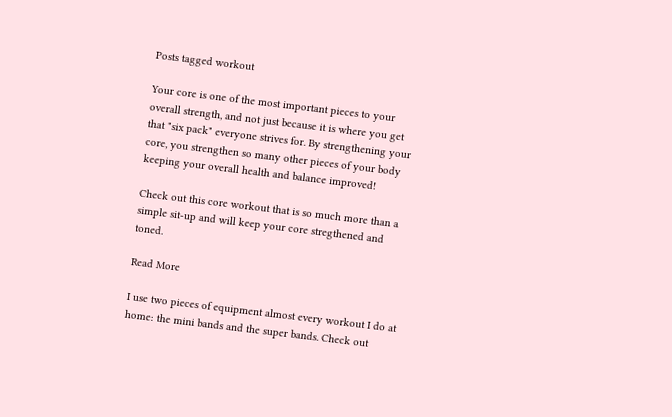Posts tagged workout

Your core is one of the most important pieces to your overall strength, and not just because it is where you get that "six pack" everyone strives for. By strengthening your core, you strengthen so many other pieces of your body keeping your overall health and balance improved!

Check out this core workout that is so much more than a simple sit-up and will keep your core stregthened and toned.

Read More

I use two pieces of equipment almost every workout I do at home: the mini bands and the super bands. Check out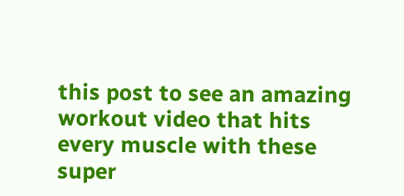this post to see an amazing workout video that hits every muscle with these super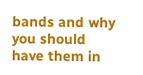bands and why you should have them in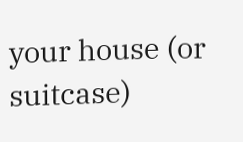your house (or suitcase)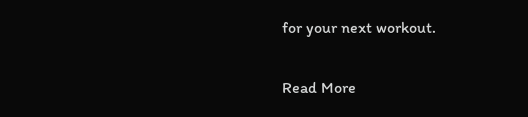for your next workout.

Read More